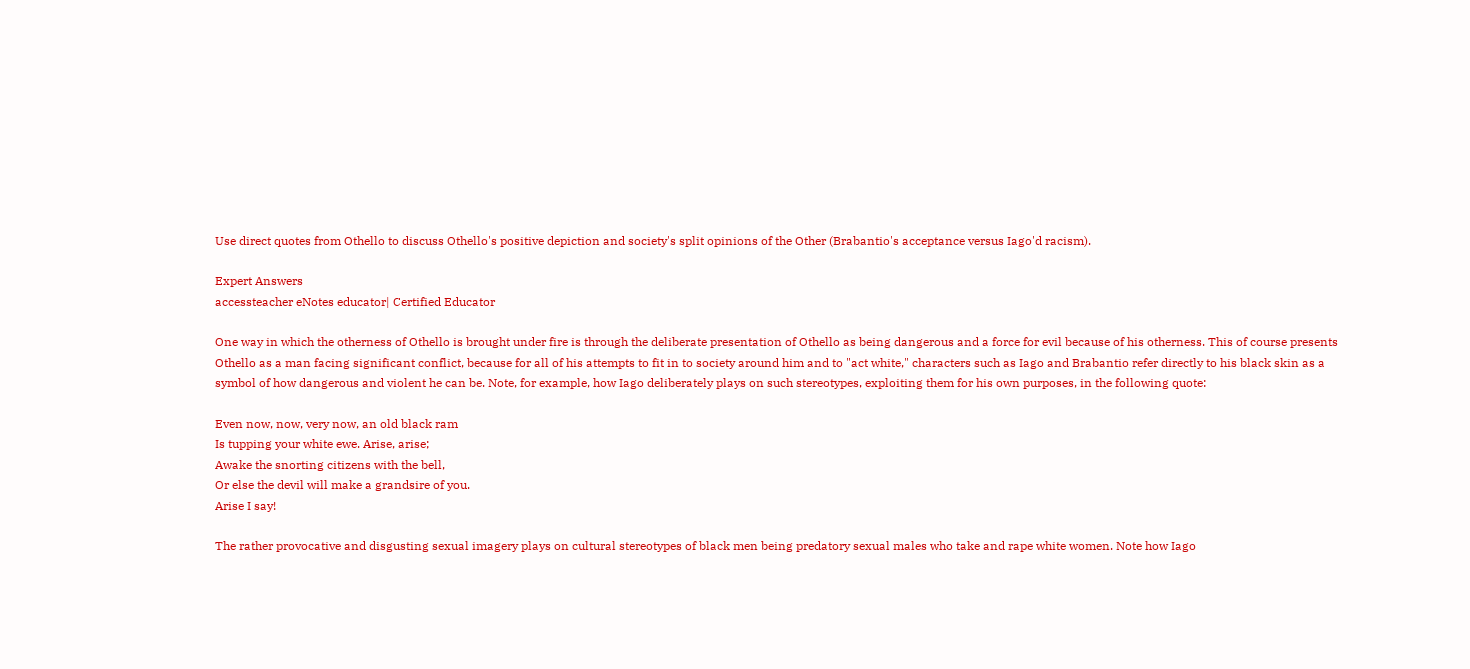Use direct quotes from Othello to discuss Othello's positive depiction and society's split opinions of the Other (Brabantio's acceptance versus Iago'd racism).

Expert Answers
accessteacher eNotes educator| Certified Educator

One way in which the otherness of Othello is brought under fire is through the deliberate presentation of Othello as being dangerous and a force for evil because of his otherness. This of course presents Othello as a man facing significant conflict, because for all of his attempts to fit in to society around him and to "act white," characters such as Iago and Brabantio refer directly to his black skin as a symbol of how dangerous and violent he can be. Note, for example, how Iago deliberately plays on such stereotypes, exploiting them for his own purposes, in the following quote:

Even now, now, very now, an old black ram
Is tupping your white ewe. Arise, arise;
Awake the snorting citizens with the bell,
Or else the devil will make a grandsire of you.
Arise I say!

The rather provocative and disgusting sexual imagery plays on cultural stereotypes of black men being predatory sexual males who take and rape white women. Note how Iago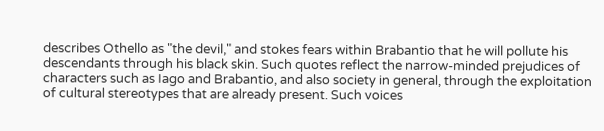describes Othello as "the devil," and stokes fears within Brabantio that he will pollute his descendants through his black skin. Such quotes reflect the narrow-minded prejudices of characters such as Iago and Brabantio, and also society in general, through the exploitation of cultural stereotypes that are already present. Such voices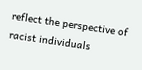reflect the perspective of racist individuals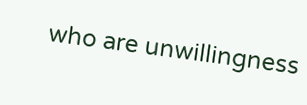who are unwillingness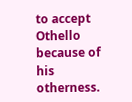to accept Othello because of his otherness.